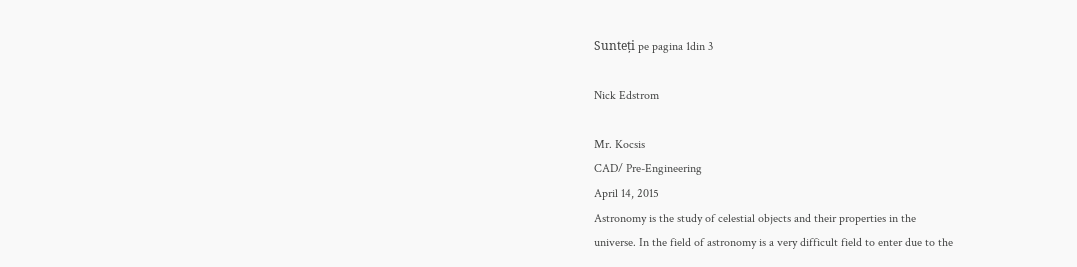Sunteți pe pagina 1din 3

Nick Edstrom

Mr. Kocsis
CAD/ Pre-Engineering
April 14, 2015
Astronomy is the study of celestial objects and their properties in the
universe. In the field of astronomy is a very difficult field to enter due to the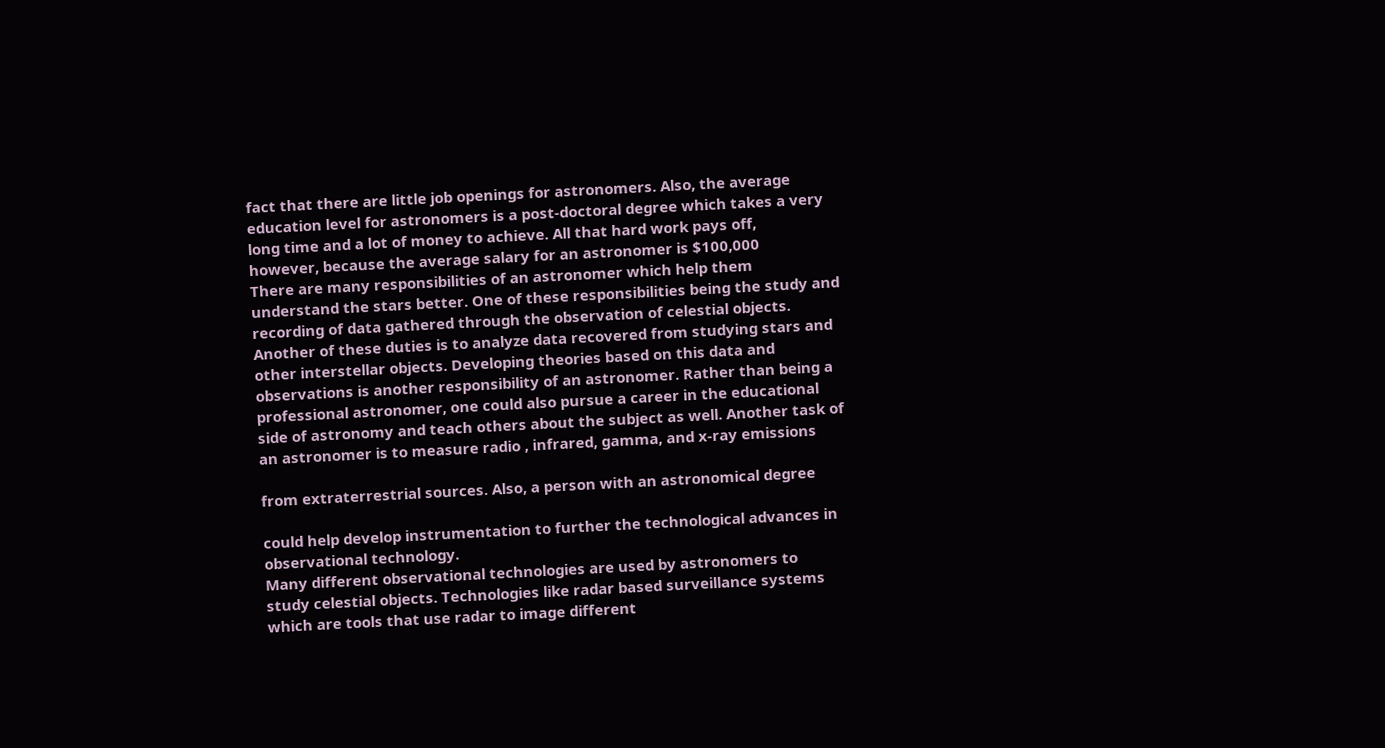fact that there are little job openings for astronomers. Also, the average
education level for astronomers is a post-doctoral degree which takes a very
long time and a lot of money to achieve. All that hard work pays off,
however, because the average salary for an astronomer is $100,000
There are many responsibilities of an astronomer which help them
understand the stars better. One of these responsibilities being the study and
recording of data gathered through the observation of celestial objects.
Another of these duties is to analyze data recovered from studying stars and
other interstellar objects. Developing theories based on this data and
observations is another responsibility of an astronomer. Rather than being a
professional astronomer, one could also pursue a career in the educational
side of astronomy and teach others about the subject as well. Another task of
an astronomer is to measure radio , infrared, gamma, and x-ray emissions

from extraterrestrial sources. Also, a person with an astronomical degree

could help develop instrumentation to further the technological advances in
observational technology.
Many different observational technologies are used by astronomers to
study celestial objects. Technologies like radar based surveillance systems
which are tools that use radar to image different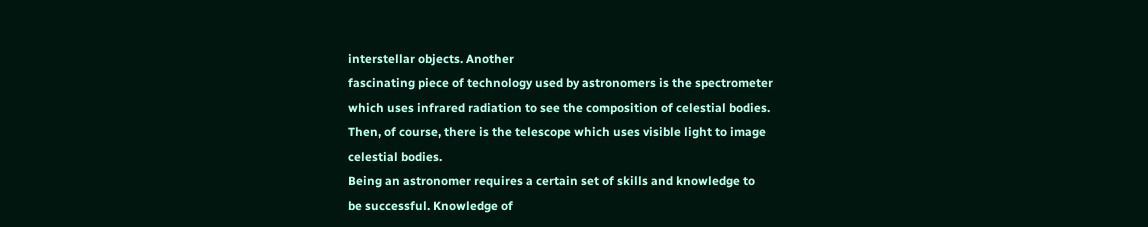interstellar objects. Another
fascinating piece of technology used by astronomers is the spectrometer
which uses infrared radiation to see the composition of celestial bodies.
Then, of course, there is the telescope which uses visible light to image
celestial bodies.
Being an astronomer requires a certain set of skills and knowledge to
be successful. Knowledge of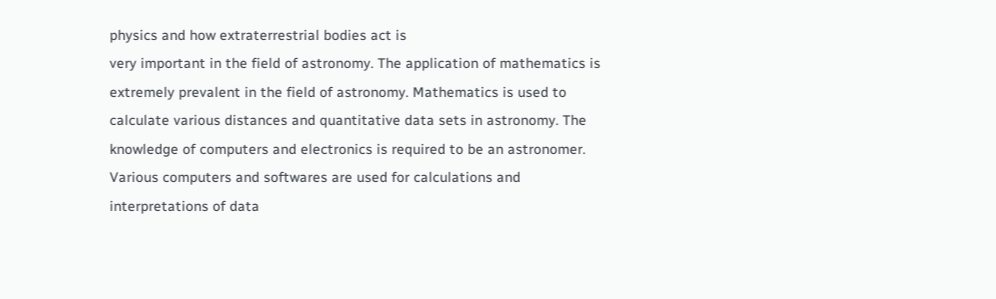physics and how extraterrestrial bodies act is
very important in the field of astronomy. The application of mathematics is
extremely prevalent in the field of astronomy. Mathematics is used to
calculate various distances and quantitative data sets in astronomy. The
knowledge of computers and electronics is required to be an astronomer.
Various computers and softwares are used for calculations and
interpretations of data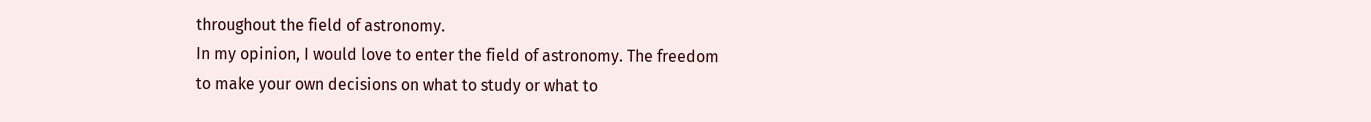throughout the field of astronomy.
In my opinion, I would love to enter the field of astronomy. The freedom
to make your own decisions on what to study or what to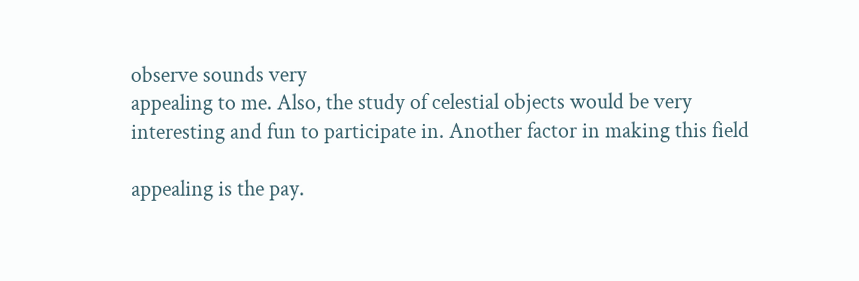observe sounds very
appealing to me. Also, the study of celestial objects would be very
interesting and fun to participate in. Another factor in making this field

appealing is the pay.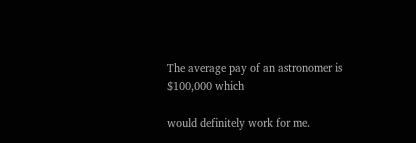The average pay of an astronomer is $100,000 which

would definitely work for me.